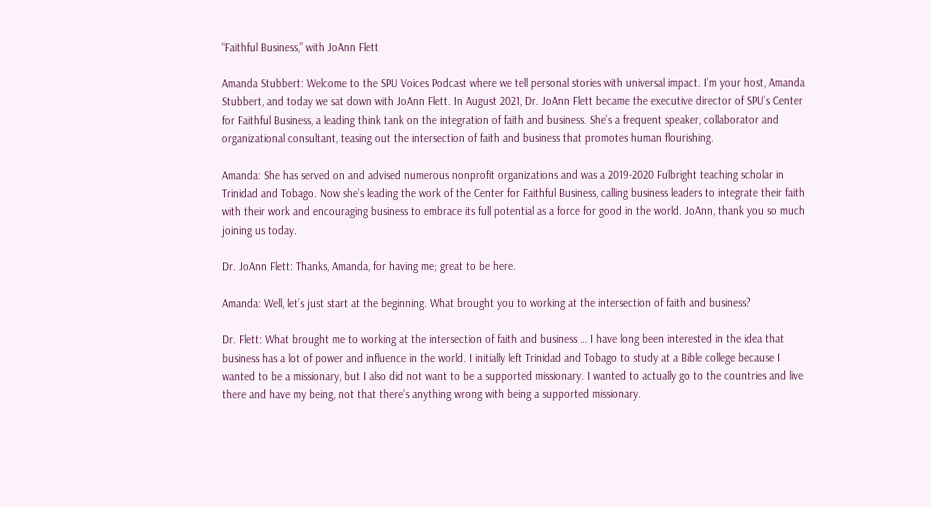“Faithful Business,” with JoAnn Flett

Amanda Stubbert: Welcome to the SPU Voices Podcast where we tell personal stories with universal impact. I’m your host, Amanda Stubbert, and today we sat down with JoAnn Flett. In August 2021, Dr. JoAnn Flett became the executive director of SPU’s Center for Faithful Business, a leading think tank on the integration of faith and business. She’s a frequent speaker, collaborator and organizational consultant, teasing out the intersection of faith and business that promotes human flourishing.

Amanda: She has served on and advised numerous nonprofit organizations and was a 2019-2020 Fulbright teaching scholar in Trinidad and Tobago. Now she’s leading the work of the Center for Faithful Business, calling business leaders to integrate their faith with their work and encouraging business to embrace its full potential as a force for good in the world. JoAnn, thank you so much joining us today.

Dr. JoAnn Flett: Thanks, Amanda, for having me; great to be here.

Amanda: Well, let’s just start at the beginning. What brought you to working at the intersection of faith and business?

Dr. Flett: What brought me to working at the intersection of faith and business … I have long been interested in the idea that business has a lot of power and influence in the world. I initially left Trinidad and Tobago to study at a Bible college because I wanted to be a missionary, but I also did not want to be a supported missionary. I wanted to actually go to the countries and live there and have my being, not that there’s anything wrong with being a supported missionary.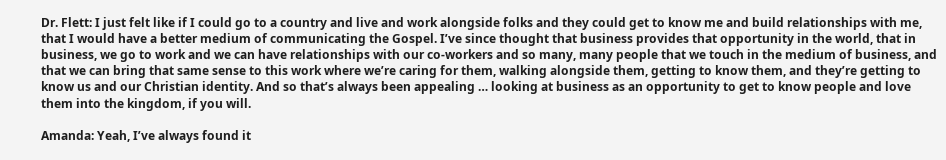Dr. Flett: I just felt like if I could go to a country and live and work alongside folks and they could get to know me and build relationships with me, that I would have a better medium of communicating the Gospel. I’ve since thought that business provides that opportunity in the world, that in business, we go to work and we can have relationships with our co-workers and so many, many people that we touch in the medium of business, and that we can bring that same sense to this work where we’re caring for them, walking alongside them, getting to know them, and they’re getting to know us and our Christian identity. And so that’s always been appealing … looking at business as an opportunity to get to know people and love them into the kingdom, if you will.

Amanda: Yeah, I’ve always found it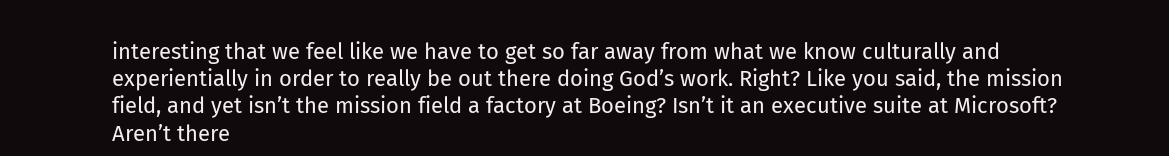interesting that we feel like we have to get so far away from what we know culturally and experientially in order to really be out there doing God’s work. Right? Like you said, the mission field, and yet isn’t the mission field a factory at Boeing? Isn’t it an executive suite at Microsoft? Aren’t there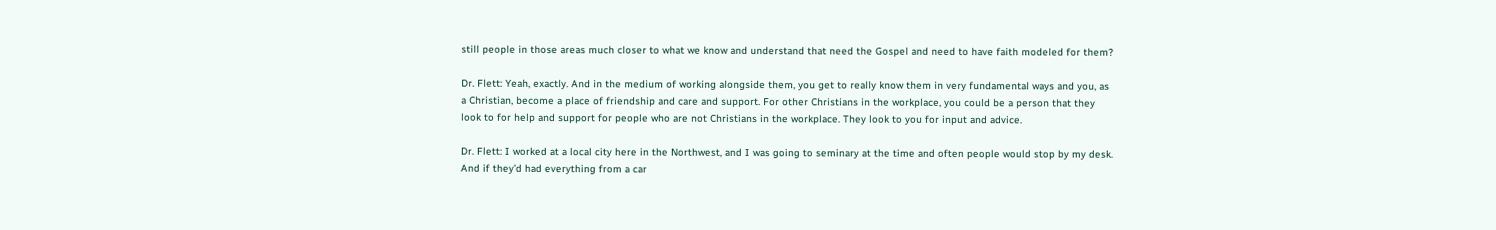still people in those areas much closer to what we know and understand that need the Gospel and need to have faith modeled for them?

Dr. Flett: Yeah, exactly. And in the medium of working alongside them, you get to really know them in very fundamental ways and you, as a Christian, become a place of friendship and care and support. For other Christians in the workplace, you could be a person that they look to for help and support for people who are not Christians in the workplace. They look to you for input and advice.

Dr. Flett: I worked at a local city here in the Northwest, and I was going to seminary at the time and often people would stop by my desk. And if they’d had everything from a car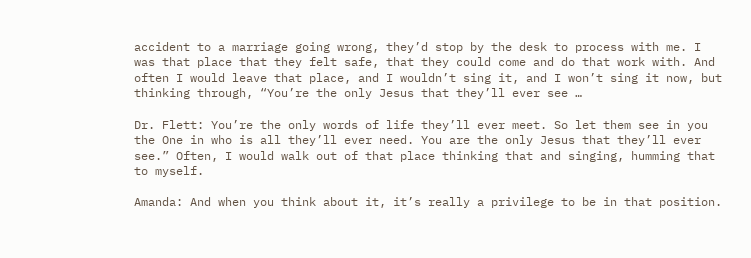accident to a marriage going wrong, they’d stop by the desk to process with me. I was that place that they felt safe, that they could come and do that work with. And often I would leave that place, and I wouldn’t sing it, and I won’t sing it now, but thinking through, “You’re the only Jesus that they’ll ever see …

Dr. Flett: You’re the only words of life they’ll ever meet. So let them see in you the One in who is all they’ll ever need. You are the only Jesus that they’ll ever see.” Often, I would walk out of that place thinking that and singing, humming that to myself.

Amanda: And when you think about it, it’s really a privilege to be in that position.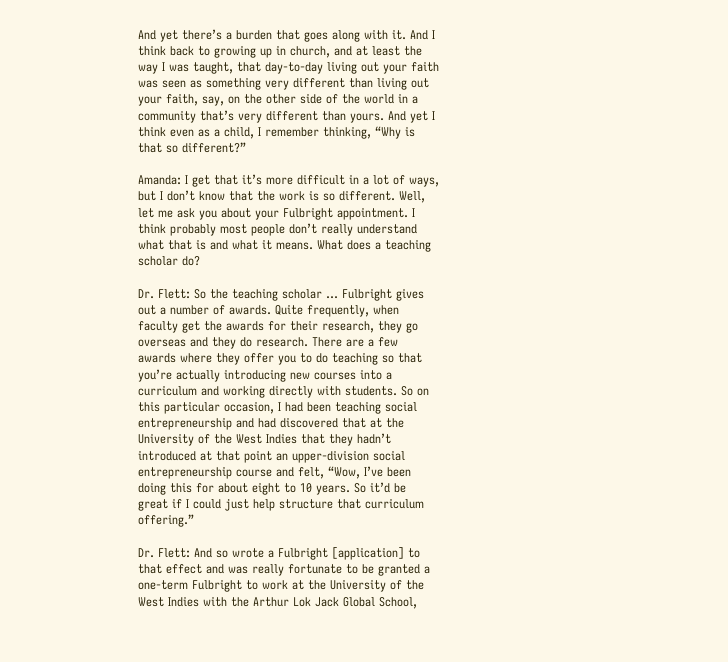And yet there’s a burden that goes along with it. And I think back to growing up in church, and at least the way I was taught, that day-to-day living out your faith was seen as something very different than living out your faith, say, on the other side of the world in a community that’s very different than yours. And yet I think even as a child, I remember thinking, “Why is that so different?”

Amanda: I get that it’s more difficult in a lot of ways, but I don’t know that the work is so different. Well, let me ask you about your Fulbright appointment. I think probably most people don’t really understand what that is and what it means. What does a teaching scholar do?

Dr. Flett: So the teaching scholar … Fulbright gives out a number of awards. Quite frequently, when faculty get the awards for their research, they go overseas and they do research. There are a few awards where they offer you to do teaching so that you’re actually introducing new courses into a curriculum and working directly with students. So on this particular occasion, I had been teaching social entrepreneurship and had discovered that at the University of the West Indies that they hadn’t introduced at that point an upper-division social entrepreneurship course and felt, “Wow, I’ve been doing this for about eight to 10 years. So it’d be great if I could just help structure that curriculum offering.”

Dr. Flett: And so wrote a Fulbright [application] to that effect and was really fortunate to be granted a one-term Fulbright to work at the University of the West Indies with the Arthur Lok Jack Global School,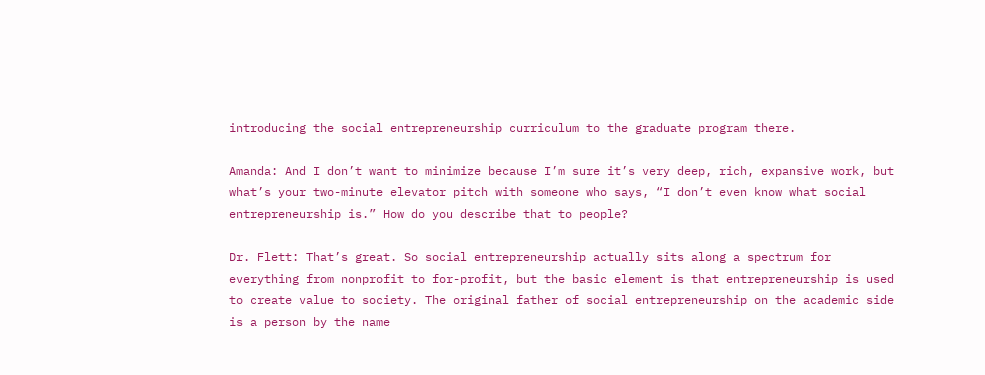introducing the social entrepreneurship curriculum to the graduate program there.

Amanda: And I don’t want to minimize because I’m sure it’s very deep, rich, expansive work, but what’s your two-minute elevator pitch with someone who says, “I don’t even know what social entrepreneurship is.” How do you describe that to people?

Dr. Flett: That’s great. So social entrepreneurship actually sits along a spectrum for everything from nonprofit to for-profit, but the basic element is that entrepreneurship is used to create value to society. The original father of social entrepreneurship on the academic side is a person by the name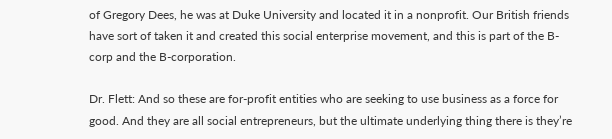of Gregory Dees, he was at Duke University and located it in a nonprofit. Our British friends have sort of taken it and created this social enterprise movement, and this is part of the B-corp and the B-corporation.

Dr. Flett: And so these are for-profit entities who are seeking to use business as a force for good. And they are all social entrepreneurs, but the ultimate underlying thing there is they’re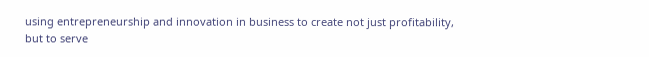using entrepreneurship and innovation in business to create not just profitability, but to serve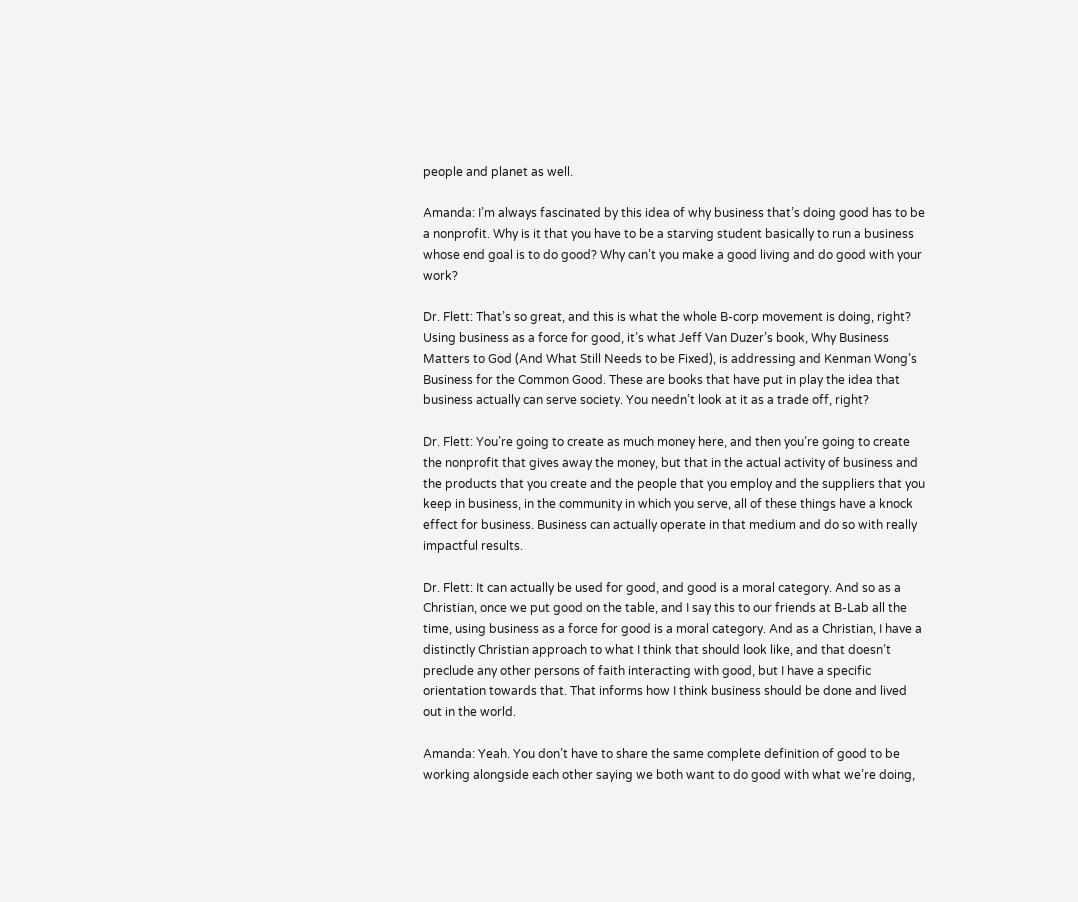people and planet as well.

Amanda: I’m always fascinated by this idea of why business that’s doing good has to be a nonprofit. Why is it that you have to be a starving student basically to run a business whose end goal is to do good? Why can’t you make a good living and do good with your work?

Dr. Flett: That’s so great, and this is what the whole B-corp movement is doing, right? Using business as a force for good, it’s what Jeff Van Duzer’s book, Why Business Matters to God (And What Still Needs to be Fixed), is addressing and Kenman Wong’s Business for the Common Good. These are books that have put in play the idea that business actually can serve society. You needn’t look at it as a trade off, right?

Dr. Flett: You’re going to create as much money here, and then you’re going to create the nonprofit that gives away the money, but that in the actual activity of business and the products that you create and the people that you employ and the suppliers that you keep in business, in the community in which you serve, all of these things have a knock effect for business. Business can actually operate in that medium and do so with really impactful results.

Dr. Flett: It can actually be used for good, and good is a moral category. And so as a Christian, once we put good on the table, and I say this to our friends at B-Lab all the time, using business as a force for good is a moral category. And as a Christian, I have a distinctly Christian approach to what I think that should look like, and that doesn’t preclude any other persons of faith interacting with good, but I have a specific orientation towards that. That informs how I think business should be done and lived out in the world.

Amanda: Yeah. You don’t have to share the same complete definition of good to be working alongside each other saying we both want to do good with what we’re doing,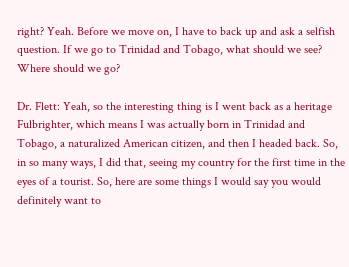right? Yeah. Before we move on, I have to back up and ask a selfish question. If we go to Trinidad and Tobago, what should we see? Where should we go?

Dr. Flett: Yeah, so the interesting thing is I went back as a heritage Fulbrighter, which means I was actually born in Trinidad and Tobago, a naturalized American citizen, and then I headed back. So, in so many ways, I did that, seeing my country for the first time in the eyes of a tourist. So, here are some things I would say you would definitely want to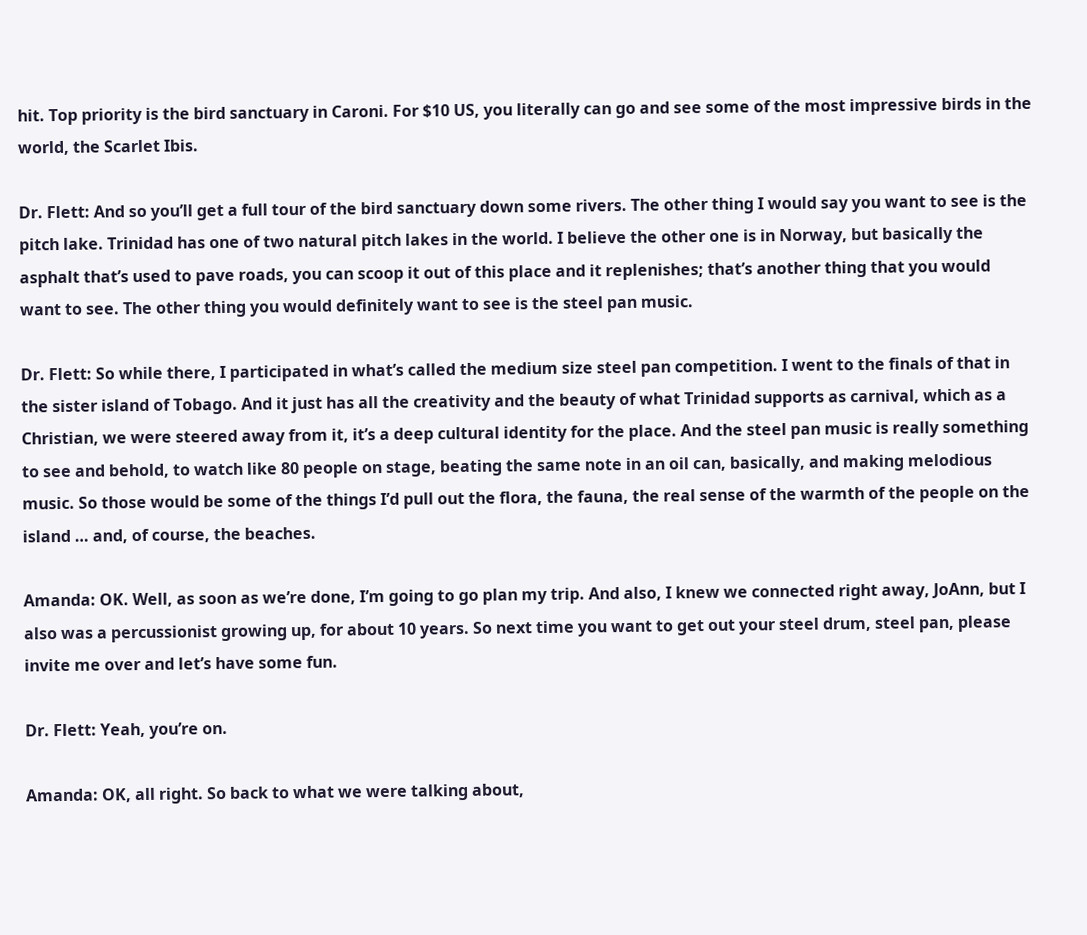hit. Top priority is the bird sanctuary in Caroni. For $10 US, you literally can go and see some of the most impressive birds in the world, the Scarlet Ibis.

Dr. Flett: And so you’ll get a full tour of the bird sanctuary down some rivers. The other thing I would say you want to see is the pitch lake. Trinidad has one of two natural pitch lakes in the world. I believe the other one is in Norway, but basically the asphalt that’s used to pave roads, you can scoop it out of this place and it replenishes; that’s another thing that you would want to see. The other thing you would definitely want to see is the steel pan music.

Dr. Flett: So while there, I participated in what’s called the medium size steel pan competition. I went to the finals of that in the sister island of Tobago. And it just has all the creativity and the beauty of what Trinidad supports as carnival, which as a Christian, we were steered away from it, it’s a deep cultural identity for the place. And the steel pan music is really something to see and behold, to watch like 80 people on stage, beating the same note in an oil can, basically, and making melodious music. So those would be some of the things I’d pull out the flora, the fauna, the real sense of the warmth of the people on the island … and, of course, the beaches.

Amanda: OK. Well, as soon as we’re done, I’m going to go plan my trip. And also, I knew we connected right away, JoAnn, but I also was a percussionist growing up, for about 10 years. So next time you want to get out your steel drum, steel pan, please invite me over and let’s have some fun.

Dr. Flett: Yeah, you’re on.

Amanda: OK, all right. So back to what we were talking about,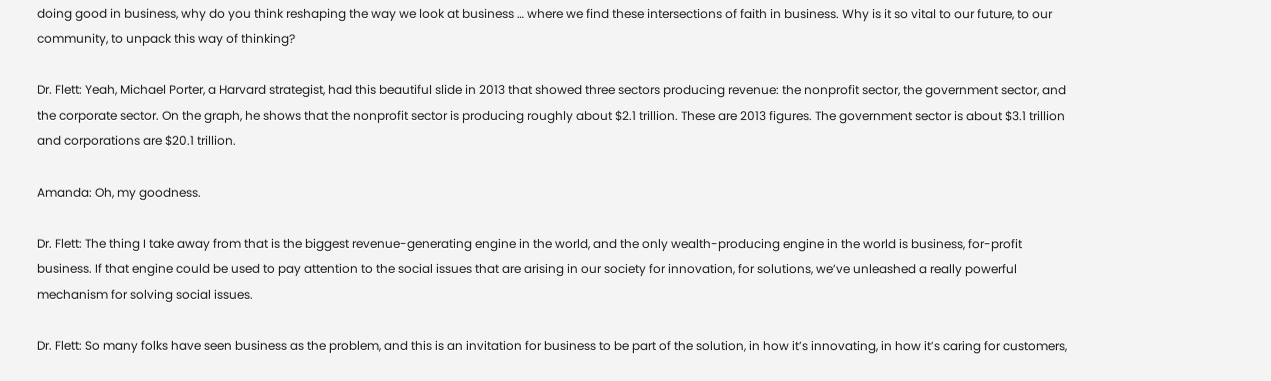doing good in business, why do you think reshaping the way we look at business … where we find these intersections of faith in business. Why is it so vital to our future, to our community, to unpack this way of thinking?

Dr. Flett: Yeah, Michael Porter, a Harvard strategist, had this beautiful slide in 2013 that showed three sectors producing revenue: the nonprofit sector, the government sector, and the corporate sector. On the graph, he shows that the nonprofit sector is producing roughly about $2.1 trillion. These are 2013 figures. The government sector is about $3.1 trillion and corporations are $20.1 trillion.

Amanda: Oh, my goodness.

Dr. Flett: The thing I take away from that is the biggest revenue-generating engine in the world, and the only wealth-producing engine in the world is business, for-profit business. If that engine could be used to pay attention to the social issues that are arising in our society for innovation, for solutions, we’ve unleashed a really powerful mechanism for solving social issues.

Dr. Flett: So many folks have seen business as the problem, and this is an invitation for business to be part of the solution, in how it’s innovating, in how it’s caring for customers,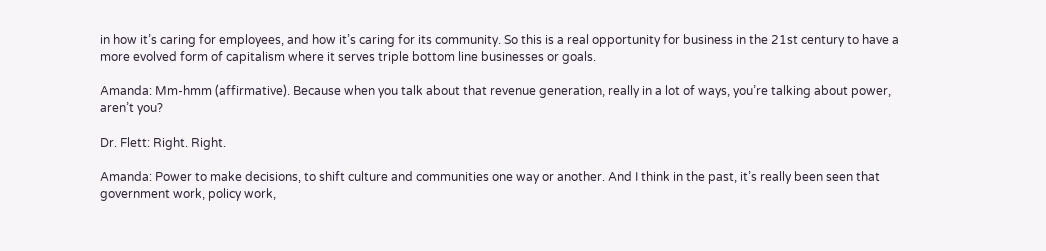in how it’s caring for employees, and how it’s caring for its community. So this is a real opportunity for business in the 21st century to have a more evolved form of capitalism where it serves triple bottom line businesses or goals.

Amanda: Mm-hmm (affirmative). Because when you talk about that revenue generation, really in a lot of ways, you’re talking about power, aren’t you?

Dr. Flett: Right. Right.

Amanda: Power to make decisions, to shift culture and communities one way or another. And I think in the past, it’s really been seen that government work, policy work,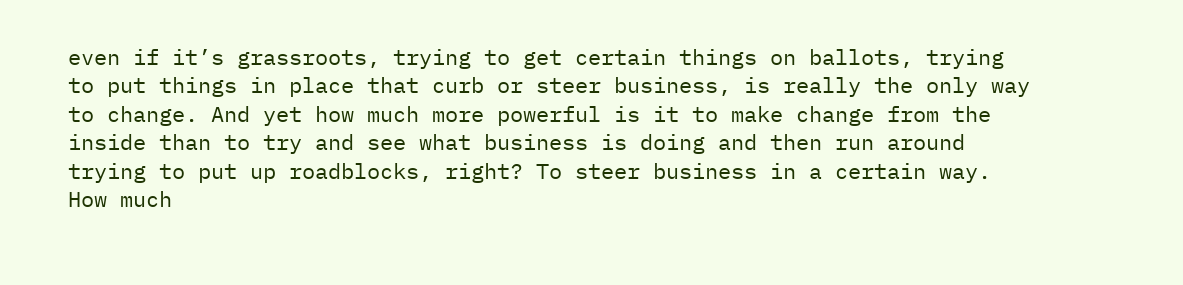even if it’s grassroots, trying to get certain things on ballots, trying to put things in place that curb or steer business, is really the only way to change. And yet how much more powerful is it to make change from the inside than to try and see what business is doing and then run around trying to put up roadblocks, right? To steer business in a certain way. How much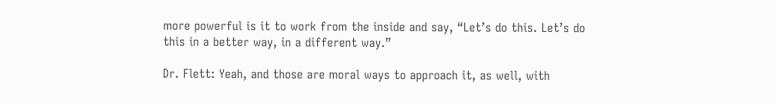more powerful is it to work from the inside and say, “Let’s do this. Let’s do this in a better way, in a different way.”

Dr. Flett: Yeah, and those are moral ways to approach it, as well, with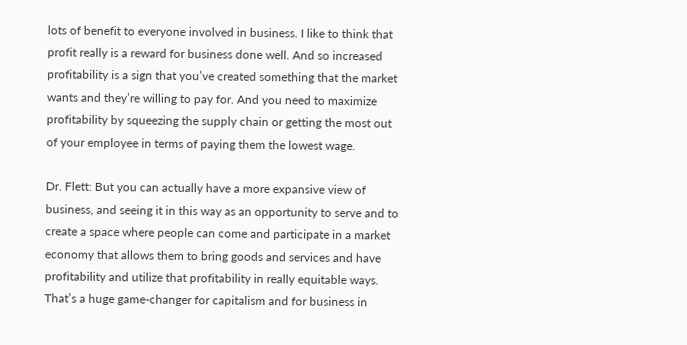lots of benefit to everyone involved in business. I like to think that profit really is a reward for business done well. And so increased profitability is a sign that you’ve created something that the market wants and they’re willing to pay for. And you need to maximize profitability by squeezing the supply chain or getting the most out of your employee in terms of paying them the lowest wage.

Dr. Flett: But you can actually have a more expansive view of business, and seeing it in this way as an opportunity to serve and to create a space where people can come and participate in a market economy that allows them to bring goods and services and have profitability and utilize that profitability in really equitable ways. That’s a huge game-changer for capitalism and for business in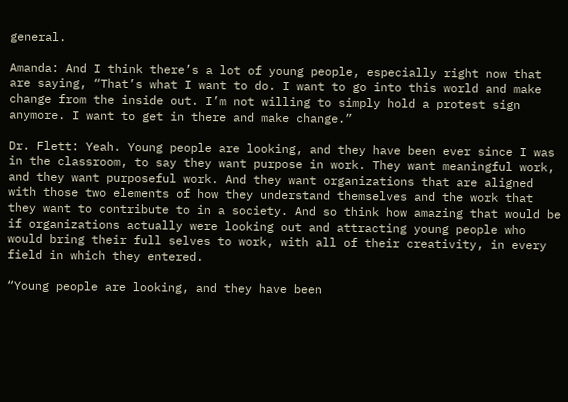general.

Amanda: And I think there’s a lot of young people, especially right now that are saying, “That’s what I want to do. I want to go into this world and make change from the inside out. I’m not willing to simply hold a protest sign anymore. I want to get in there and make change.”

Dr. Flett: Yeah. Young people are looking, and they have been ever since I was in the classroom, to say they want purpose in work. They want meaningful work, and they want purposeful work. And they want organizations that are aligned with those two elements of how they understand themselves and the work that they want to contribute to in a society. And so think how amazing that would be if organizations actually were looking out and attracting young people who would bring their full selves to work, with all of their creativity, in every field in which they entered.

“Young people are looking, and they have been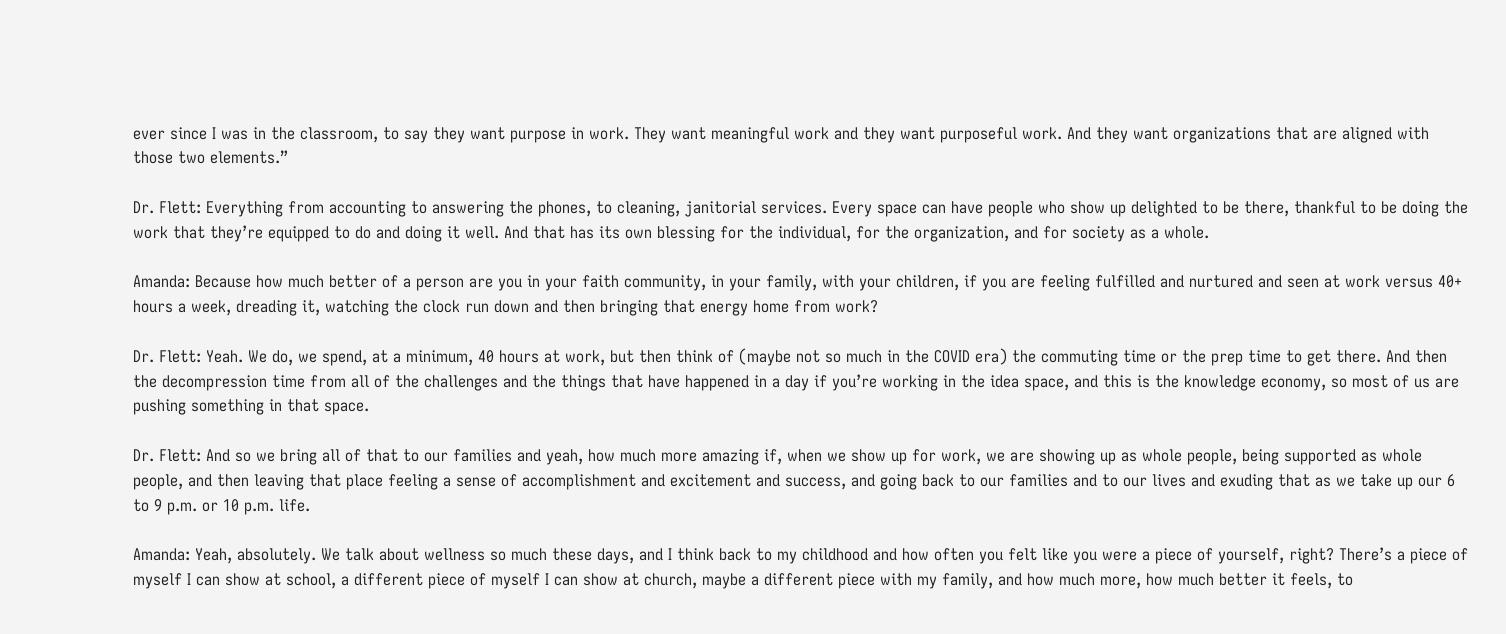ever since I was in the classroom, to say they want purpose in work. They want meaningful work and they want purposeful work. And they want organizations that are aligned with those two elements.”

Dr. Flett: Everything from accounting to answering the phones, to cleaning, janitorial services. Every space can have people who show up delighted to be there, thankful to be doing the work that they’re equipped to do and doing it well. And that has its own blessing for the individual, for the organization, and for society as a whole.

Amanda: Because how much better of a person are you in your faith community, in your family, with your children, if you are feeling fulfilled and nurtured and seen at work versus 40+ hours a week, dreading it, watching the clock run down and then bringing that energy home from work?

Dr. Flett: Yeah. We do, we spend, at a minimum, 40 hours at work, but then think of (maybe not so much in the COVID era) the commuting time or the prep time to get there. And then the decompression time from all of the challenges and the things that have happened in a day if you’re working in the idea space, and this is the knowledge economy, so most of us are pushing something in that space.

Dr. Flett: And so we bring all of that to our families and yeah, how much more amazing if, when we show up for work, we are showing up as whole people, being supported as whole people, and then leaving that place feeling a sense of accomplishment and excitement and success, and going back to our families and to our lives and exuding that as we take up our 6 to 9 p.m. or 10 p.m. life.

Amanda: Yeah, absolutely. We talk about wellness so much these days, and I think back to my childhood and how often you felt like you were a piece of yourself, right? There’s a piece of myself I can show at school, a different piece of myself I can show at church, maybe a different piece with my family, and how much more, how much better it feels, to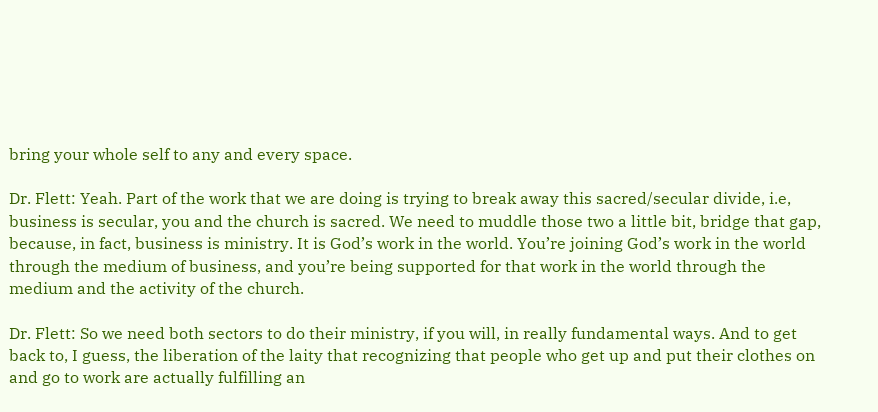bring your whole self to any and every space.

Dr. Flett: Yeah. Part of the work that we are doing is trying to break away this sacred/secular divide, i.e, business is secular, you and the church is sacred. We need to muddle those two a little bit, bridge that gap, because, in fact, business is ministry. It is God’s work in the world. You’re joining God’s work in the world through the medium of business, and you’re being supported for that work in the world through the medium and the activity of the church.

Dr. Flett: So we need both sectors to do their ministry, if you will, in really fundamental ways. And to get back to, I guess, the liberation of the laity that recognizing that people who get up and put their clothes on and go to work are actually fulfilling an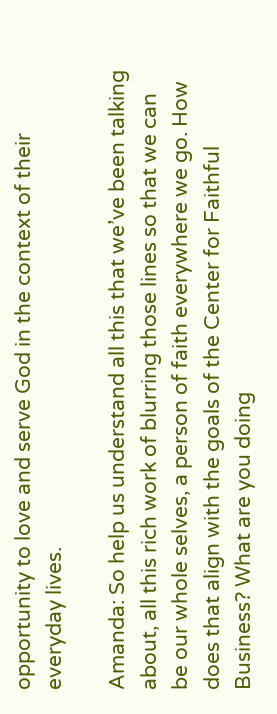opportunity to love and serve God in the context of their everyday lives.

Amanda: So help us understand all this that we’ve been talking about, all this rich work of blurring those lines so that we can be our whole selves, a person of faith everywhere we go. How does that align with the goals of the Center for Faithful Business? What are you doing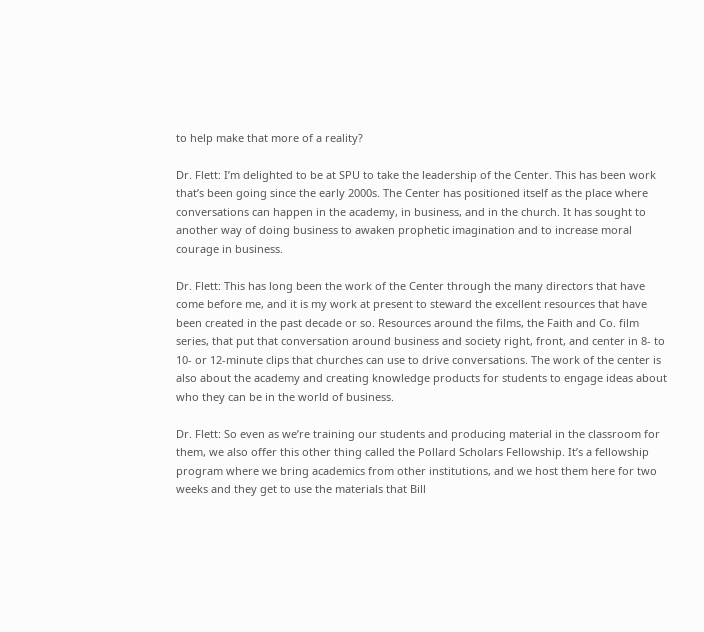to help make that more of a reality?

Dr. Flett: I’m delighted to be at SPU to take the leadership of the Center. This has been work that’s been going since the early 2000s. The Center has positioned itself as the place where conversations can happen in the academy, in business, and in the church. It has sought to another way of doing business to awaken prophetic imagination and to increase moral courage in business.

Dr. Flett: This has long been the work of the Center through the many directors that have come before me, and it is my work at present to steward the excellent resources that have been created in the past decade or so. Resources around the films, the Faith and Co. film series, that put that conversation around business and society right, front, and center in 8- to 10- or 12-minute clips that churches can use to drive conversations. The work of the center is also about the academy and creating knowledge products for students to engage ideas about who they can be in the world of business.

Dr. Flett: So even as we’re training our students and producing material in the classroom for them, we also offer this other thing called the Pollard Scholars Fellowship. It’s a fellowship program where we bring academics from other institutions, and we host them here for two weeks and they get to use the materials that Bill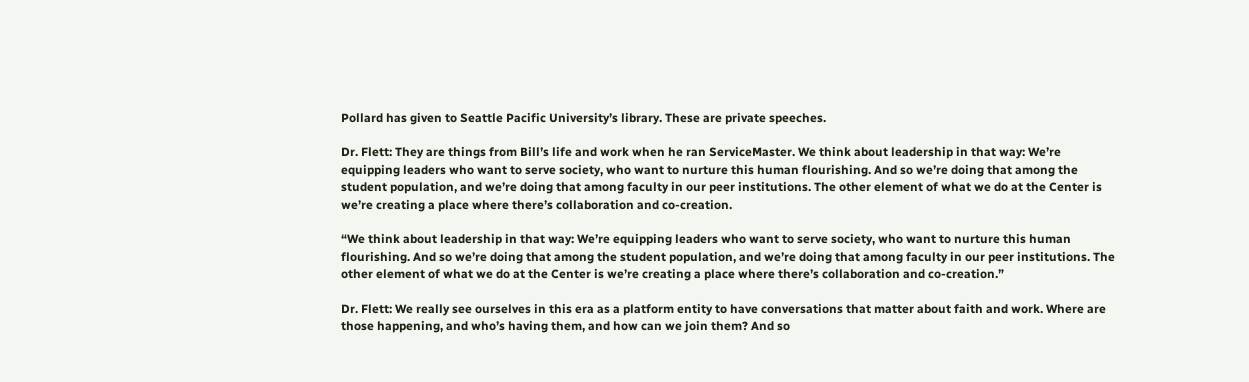Pollard has given to Seattle Pacific University’s library. These are private speeches.

Dr. Flett: They are things from Bill’s life and work when he ran ServiceMaster. We think about leadership in that way: We’re equipping leaders who want to serve society, who want to nurture this human flourishing. And so we’re doing that among the student population, and we’re doing that among faculty in our peer institutions. The other element of what we do at the Center is we’re creating a place where there’s collaboration and co-creation.

“We think about leadership in that way: We’re equipping leaders who want to serve society, who want to nurture this human flourishing. And so we’re doing that among the student population, and we’re doing that among faculty in our peer institutions. The other element of what we do at the Center is we’re creating a place where there’s collaboration and co-creation.”

Dr. Flett: We really see ourselves in this era as a platform entity to have conversations that matter about faith and work. Where are those happening, and who’s having them, and how can we join them? And so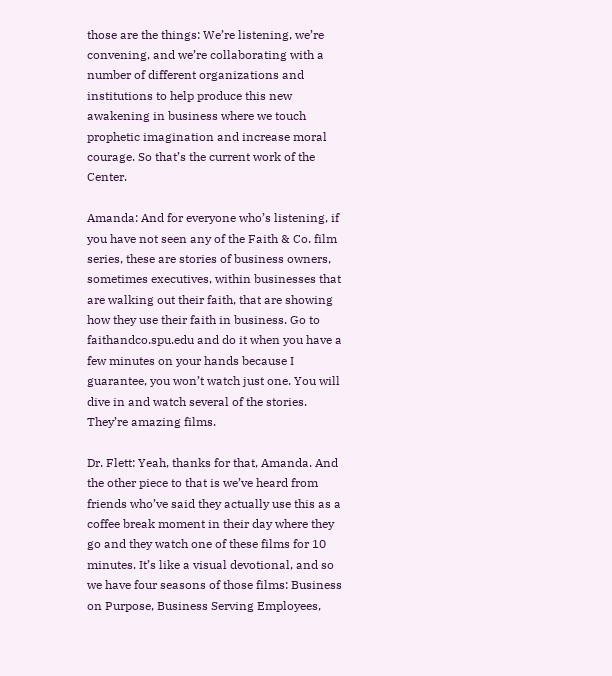those are the things: We’re listening, we’re convening, and we’re collaborating with a number of different organizations and institutions to help produce this new awakening in business where we touch prophetic imagination and increase moral courage. So that’s the current work of the Center.

Amanda: And for everyone who’s listening, if you have not seen any of the Faith & Co. film series, these are stories of business owners, sometimes executives, within businesses that are walking out their faith, that are showing how they use their faith in business. Go to faithandco.spu.edu and do it when you have a few minutes on your hands because I guarantee, you won’t watch just one. You will dive in and watch several of the stories. They’re amazing films.

Dr. Flett: Yeah, thanks for that, Amanda. And the other piece to that is we’ve heard from friends who’ve said they actually use this as a coffee break moment in their day where they go and they watch one of these films for 10 minutes. It’s like a visual devotional, and so we have four seasons of those films: Business on Purpose, Business Serving Employees,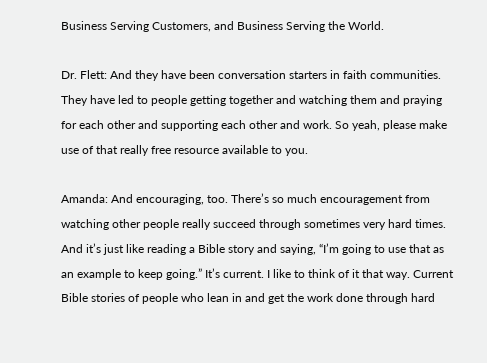Business Serving Customers, and Business Serving the World.

Dr. Flett: And they have been conversation starters in faith communities. They have led to people getting together and watching them and praying for each other and supporting each other and work. So yeah, please make use of that really free resource available to you.

Amanda: And encouraging, too. There’s so much encouragement from watching other people really succeed through sometimes very hard times. And it’s just like reading a Bible story and saying, “I’m going to use that as an example to keep going.” It’s current. I like to think of it that way. Current Bible stories of people who lean in and get the work done through hard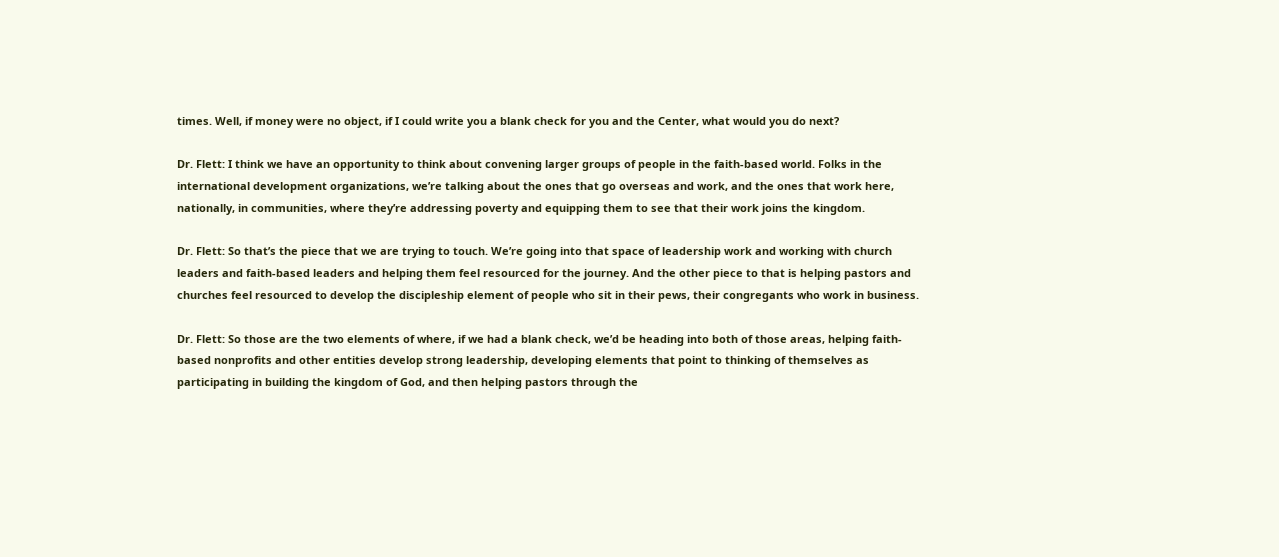times. Well, if money were no object, if I could write you a blank check for you and the Center, what would you do next?

Dr. Flett: I think we have an opportunity to think about convening larger groups of people in the faith-based world. Folks in the international development organizations, we’re talking about the ones that go overseas and work, and the ones that work here, nationally, in communities, where they’re addressing poverty and equipping them to see that their work joins the kingdom.

Dr. Flett: So that’s the piece that we are trying to touch. We’re going into that space of leadership work and working with church leaders and faith-based leaders and helping them feel resourced for the journey. And the other piece to that is helping pastors and churches feel resourced to develop the discipleship element of people who sit in their pews, their congregants who work in business.

Dr. Flett: So those are the two elements of where, if we had a blank check, we’d be heading into both of those areas, helping faith-based nonprofits and other entities develop strong leadership, developing elements that point to thinking of themselves as participating in building the kingdom of God, and then helping pastors through the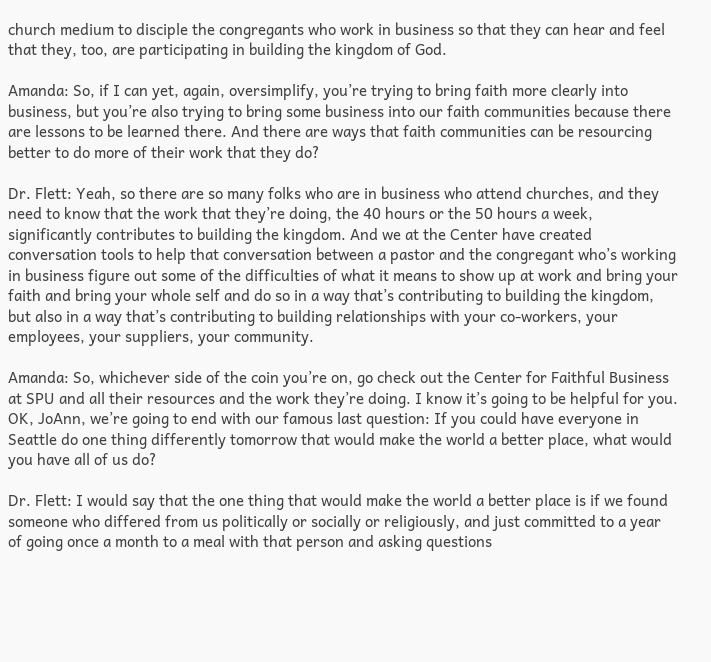church medium to disciple the congregants who work in business so that they can hear and feel that they, too, are participating in building the kingdom of God.

Amanda: So, if I can yet, again, oversimplify, you’re trying to bring faith more clearly into business, but you’re also trying to bring some business into our faith communities because there are lessons to be learned there. And there are ways that faith communities can be resourcing better to do more of their work that they do?

Dr. Flett: Yeah, so there are so many folks who are in business who attend churches, and they need to know that the work that they’re doing, the 40 hours or the 50 hours a week, significantly contributes to building the kingdom. And we at the Center have created conversation tools to help that conversation between a pastor and the congregant who’s working in business figure out some of the difficulties of what it means to show up at work and bring your faith and bring your whole self and do so in a way that’s contributing to building the kingdom, but also in a way that’s contributing to building relationships with your co-workers, your employees, your suppliers, your community.

Amanda: So, whichever side of the coin you’re on, go check out the Center for Faithful Business at SPU and all their resources and the work they’re doing. I know it’s going to be helpful for you. OK, JoAnn, we’re going to end with our famous last question: If you could have everyone in Seattle do one thing differently tomorrow that would make the world a better place, what would you have all of us do?

Dr. Flett: I would say that the one thing that would make the world a better place is if we found someone who differed from us politically or socially or religiously, and just committed to a year of going once a month to a meal with that person and asking questions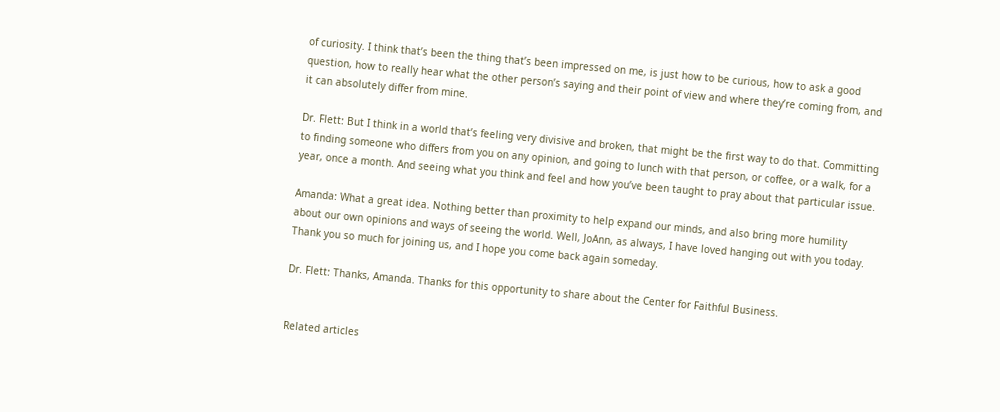of curiosity. I think that’s been the thing that’s been impressed on me, is just how to be curious, how to ask a good question, how to really hear what the other person’s saying and their point of view and where they’re coming from, and it can absolutely differ from mine.

Dr. Flett: But I think in a world that’s feeling very divisive and broken, that might be the first way to do that. Committing to finding someone who differs from you on any opinion, and going to lunch with that person, or coffee, or a walk, for a year, once a month. And seeing what you think and feel and how you’ve been taught to pray about that particular issue.

Amanda: What a great idea. Nothing better than proximity to help expand our minds, and also bring more humility about our own opinions and ways of seeing the world. Well, JoAnn, as always, I have loved hanging out with you today. Thank you so much for joining us, and I hope you come back again someday.

Dr. Flett: Thanks, Amanda. Thanks for this opportunity to share about the Center for Faithful Business.


Related articles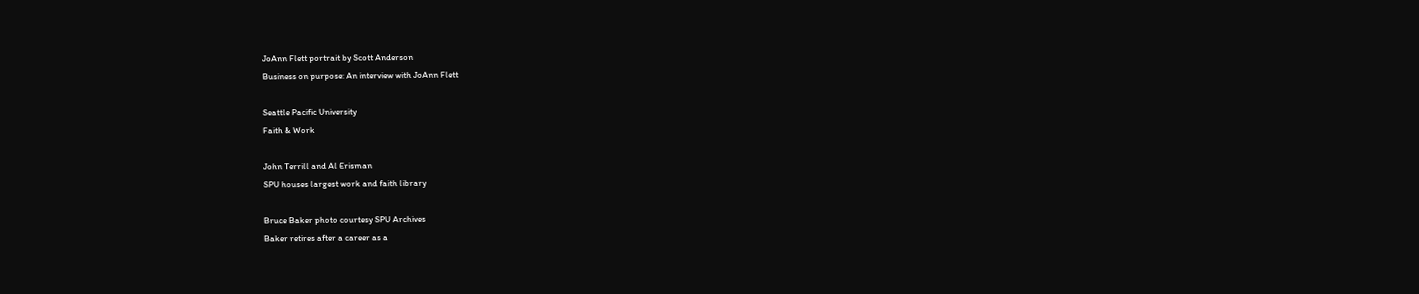JoAnn Flett portrait by Scott Anderson
Business on purpose: An interview with JoAnn Flett

Seattle Pacific University
Faith & Work

John Terrill and Al Erisman
SPU houses largest work and faith library

Bruce Baker photo courtesy SPU Archives
Baker retires after a career as a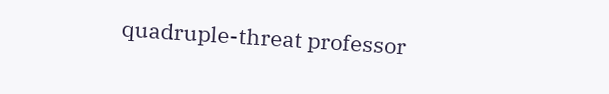quadruple-threat professor